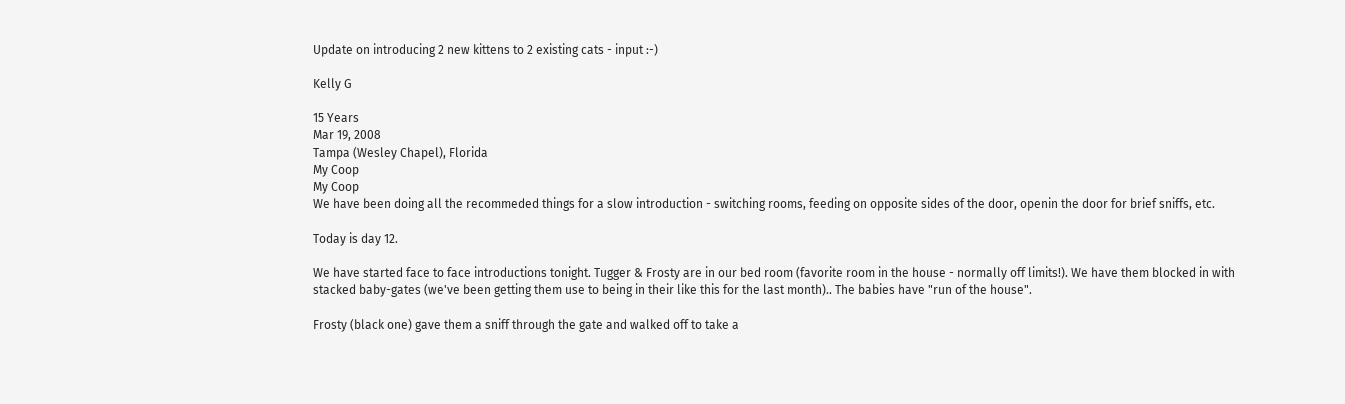Update on introducing 2 new kittens to 2 existing cats - input :-)

Kelly G

15 Years
Mar 19, 2008
Tampa (Wesley Chapel), Florida
My Coop
My Coop
We have been doing all the recommeded things for a slow introduction - switching rooms, feeding on opposite sides of the door, openin the door for brief sniffs, etc.

Today is day 12.

We have started face to face introductions tonight. Tugger & Frosty are in our bed room (favorite room in the house - normally off limits!). We have them blocked in with stacked baby-gates (we've been getting them use to being in their like this for the last month).. The babies have "run of the house".

Frosty (black one) gave them a sniff through the gate and walked off to take a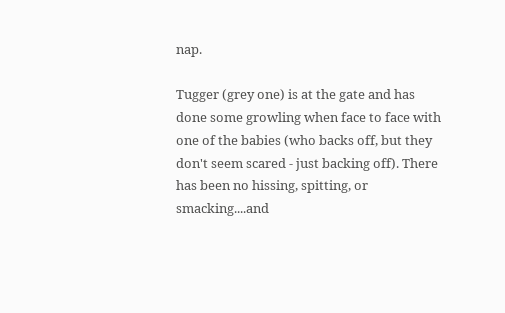nap.

Tugger (grey one) is at the gate and has done some growling when face to face with one of the babies (who backs off, but they don't seem scared - just backing off). There has been no hissing, spitting, or smacking....and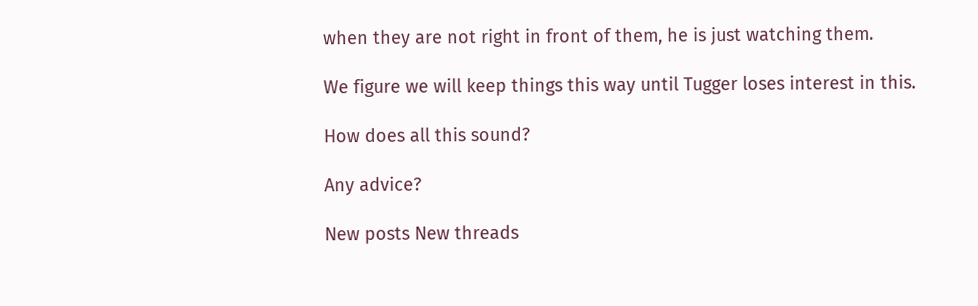when they are not right in front of them, he is just watching them.

We figure we will keep things this way until Tugger loses interest in this.

How does all this sound?

Any advice?

New posts New threads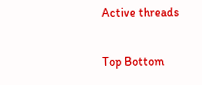Active threads

Top Bottom